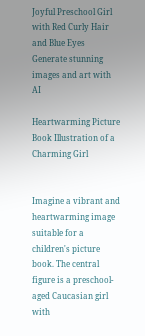Joyful Preschool Girl with Red Curly Hair and Blue Eyes
Generate stunning images and art with AI

Heartwarming Picture Book Illustration of a Charming Girl


Imagine a vibrant and heartwarming image suitable for a children's picture book. The central figure is a preschool-aged Caucasian girl with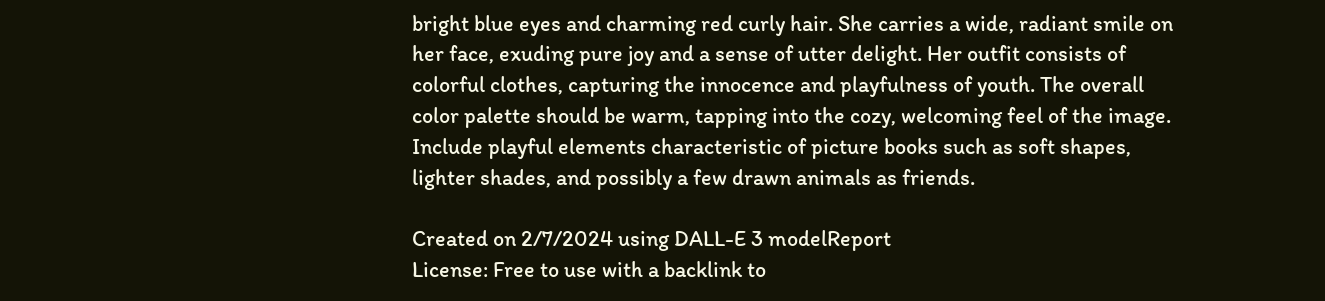bright blue eyes and charming red curly hair. She carries a wide, radiant smile on her face, exuding pure joy and a sense of utter delight. Her outfit consists of colorful clothes, capturing the innocence and playfulness of youth. The overall color palette should be warm, tapping into the cozy, welcoming feel of the image. Include playful elements characteristic of picture books such as soft shapes, lighter shades, and possibly a few drawn animals as friends.

Created on 2/7/2024 using DALL-E 3 modelReport
License: Free to use with a backlink to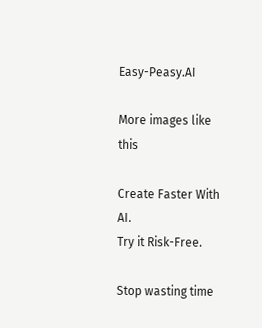Easy-Peasy.AI

More images like this

Create Faster With AI.
Try it Risk-Free.

Stop wasting time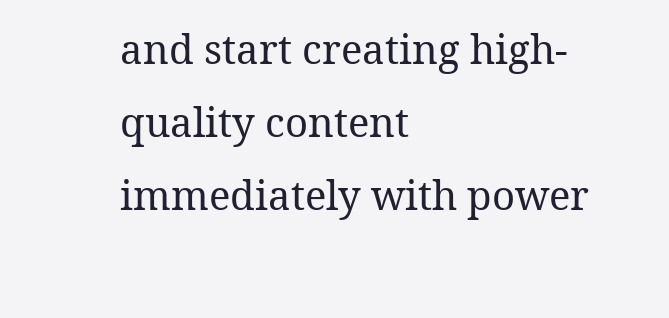and start creating high-quality content immediately with power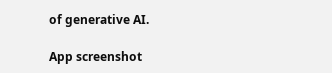of generative AI.

App screenshot